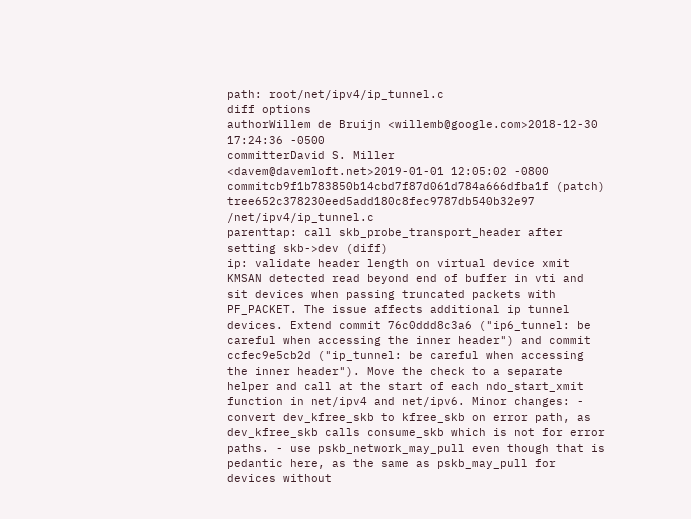path: root/net/ipv4/ip_tunnel.c
diff options
authorWillem de Bruijn <willemb@google.com>2018-12-30 17:24:36 -0500
committerDavid S. Miller <davem@davemloft.net>2019-01-01 12:05:02 -0800
commitcb9f1b783850b14cbd7f87d061d784a666dfba1f (patch)
tree652c378230eed5add180c8fec9787db540b32e97 /net/ipv4/ip_tunnel.c
parenttap: call skb_probe_transport_header after setting skb->dev (diff)
ip: validate header length on virtual device xmit
KMSAN detected read beyond end of buffer in vti and sit devices when passing truncated packets with PF_PACKET. The issue affects additional ip tunnel devices. Extend commit 76c0ddd8c3a6 ("ip6_tunnel: be careful when accessing the inner header") and commit ccfec9e5cb2d ("ip_tunnel: be careful when accessing the inner header"). Move the check to a separate helper and call at the start of each ndo_start_xmit function in net/ipv4 and net/ipv6. Minor changes: - convert dev_kfree_skb to kfree_skb on error path, as dev_kfree_skb calls consume_skb which is not for error paths. - use pskb_network_may_pull even though that is pedantic here, as the same as pskb_may_pull for devices without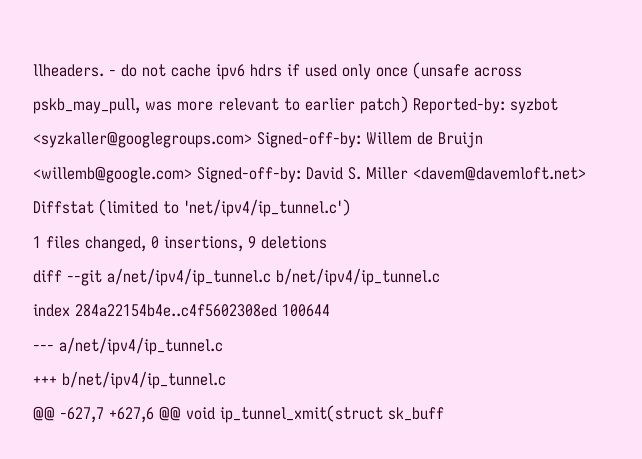llheaders. - do not cache ipv6 hdrs if used only once (unsafe across pskb_may_pull, was more relevant to earlier patch) Reported-by: syzbot <syzkaller@googlegroups.com> Signed-off-by: Willem de Bruijn <willemb@google.com> Signed-off-by: David S. Miller <davem@davemloft.net>
Diffstat (limited to 'net/ipv4/ip_tunnel.c')
1 files changed, 0 insertions, 9 deletions
diff --git a/net/ipv4/ip_tunnel.c b/net/ipv4/ip_tunnel.c
index 284a22154b4e..c4f5602308ed 100644
--- a/net/ipv4/ip_tunnel.c
+++ b/net/ipv4/ip_tunnel.c
@@ -627,7 +627,6 @@ void ip_tunnel_xmit(struct sk_buff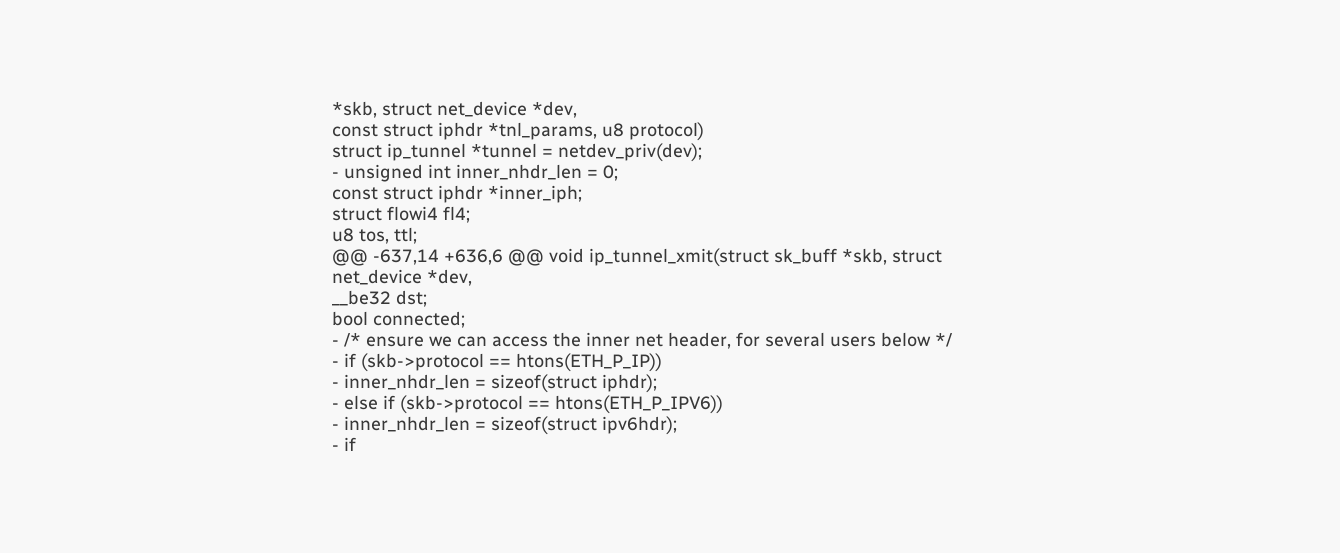*skb, struct net_device *dev,
const struct iphdr *tnl_params, u8 protocol)
struct ip_tunnel *tunnel = netdev_priv(dev);
- unsigned int inner_nhdr_len = 0;
const struct iphdr *inner_iph;
struct flowi4 fl4;
u8 tos, ttl;
@@ -637,14 +636,6 @@ void ip_tunnel_xmit(struct sk_buff *skb, struct net_device *dev,
__be32 dst;
bool connected;
- /* ensure we can access the inner net header, for several users below */
- if (skb->protocol == htons(ETH_P_IP))
- inner_nhdr_len = sizeof(struct iphdr);
- else if (skb->protocol == htons(ETH_P_IPV6))
- inner_nhdr_len = sizeof(struct ipv6hdr);
- if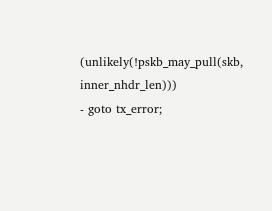(unlikely(!pskb_may_pull(skb, inner_nhdr_len)))
- goto tx_error;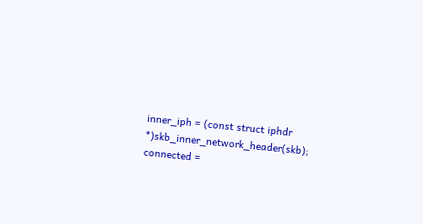inner_iph = (const struct iphdr *)skb_inner_network_header(skb);
connected =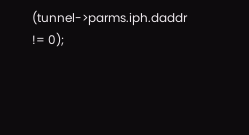(tunnel->parms.iph.daddr != 0);